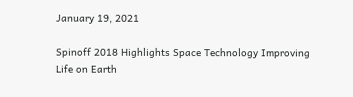January 19, 2021

Spinoff 2018 Highlights Space Technology Improving Life on Earth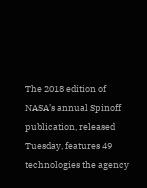The 2018 edition of NASA’s annual Spinoff publication, released Tuesday, features 49 technologies the agency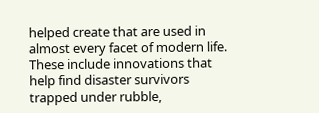helped create that are used in almost every facet of modern life. These include innovations that help find disaster survivors trapped under rubble,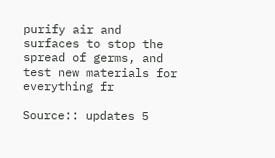purify air and surfaces to stop the spread of germs, and test new materials for everything fr

Source:: updates 5